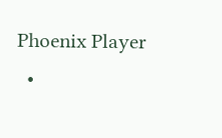Phoenix Player
  •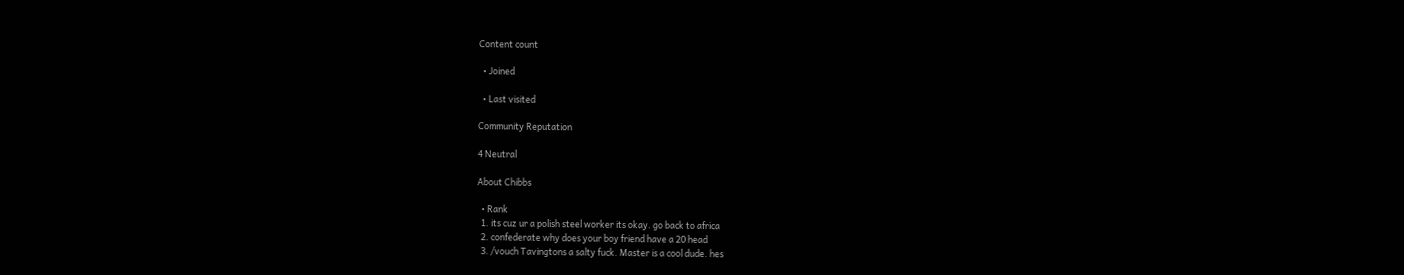Content count

  • Joined

  • Last visited

Community Reputation

4 Neutral

About Chibbs

  • Rank
  1. its cuz ur a polish steel worker its okay. go back to africa
  2. confederate why does your boy friend have a 20 head
  3. /vouch Tavingtons a salty fuck. Master is a cool dude. hes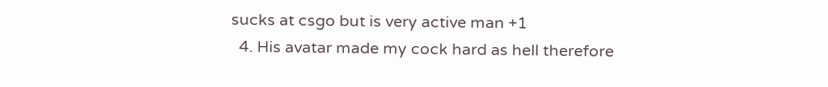sucks at csgo but is very active man +1
  4. His avatar made my cock hard as hell therefore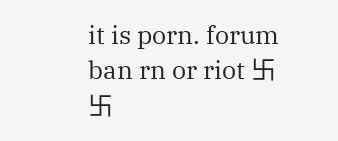it is porn. forum ban rn or riot 卐 卐